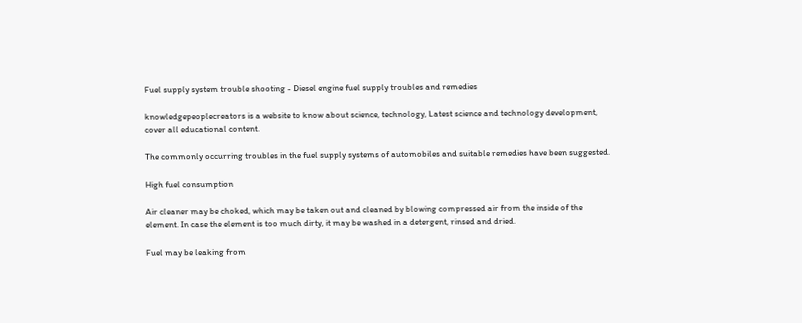Fuel supply system trouble shooting - Diesel engine fuel supply troubles and remedies

knowledgepeoplecreators is a website to know about science, technology, Latest science and technology development, cover all educational content.

The commonly occurring troubles in the fuel supply systems of automobiles and suitable remedies have been suggested.

High fuel consumption

Air cleaner may be choked, which may be taken out and cleaned by blowing compressed air from the inside of the element. In case the element is too much dirty, it may be washed in a detergent, rinsed and dried.

Fuel may be leaking from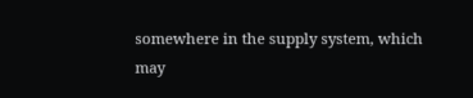somewhere in the supply system, which may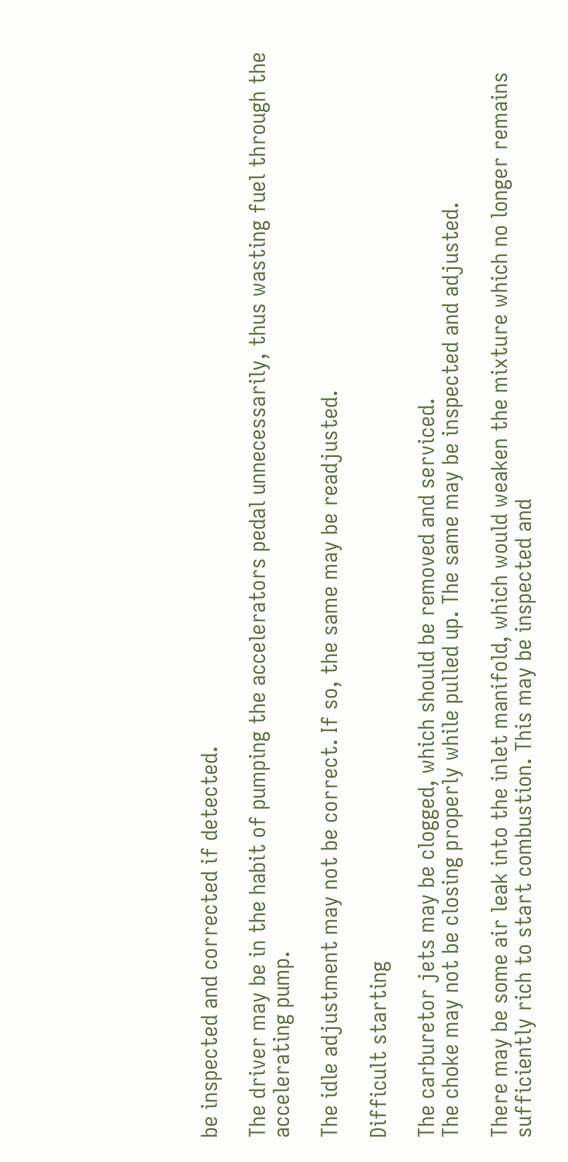be inspected and corrected if detected.

The driver may be in the habit of pumping the accelerators pedal unnecessarily, thus wasting fuel through the accelerating pump.

The idle adjustment may not be correct. If so, the same may be readjusted.

Difficult starting

The carburetor jets may be clogged, which should be removed and serviced.
The choke may not be closing properly while pulled up. The same may be inspected and adjusted.

There may be some air leak into the inlet manifold, which would weaken the mixture which no longer remains sufficiently rich to start combustion. This may be inspected and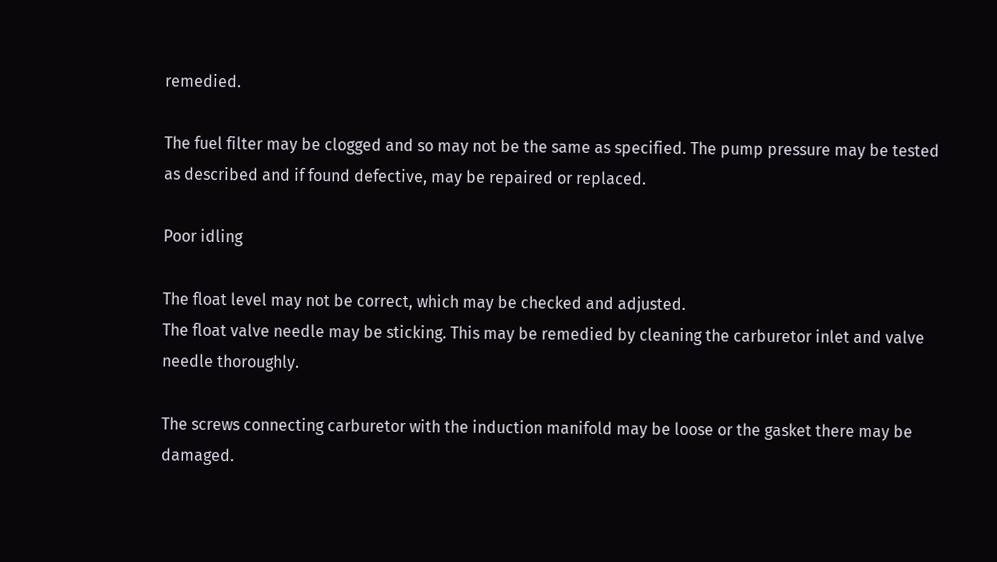remedied.

The fuel filter may be clogged and so may not be the same as specified. The pump pressure may be tested as described and if found defective, may be repaired or replaced.

Poor idling

The float level may not be correct, which may be checked and adjusted.
The float valve needle may be sticking. This may be remedied by cleaning the carburetor inlet and valve needle thoroughly.

The screws connecting carburetor with the induction manifold may be loose or the gasket there may be damaged.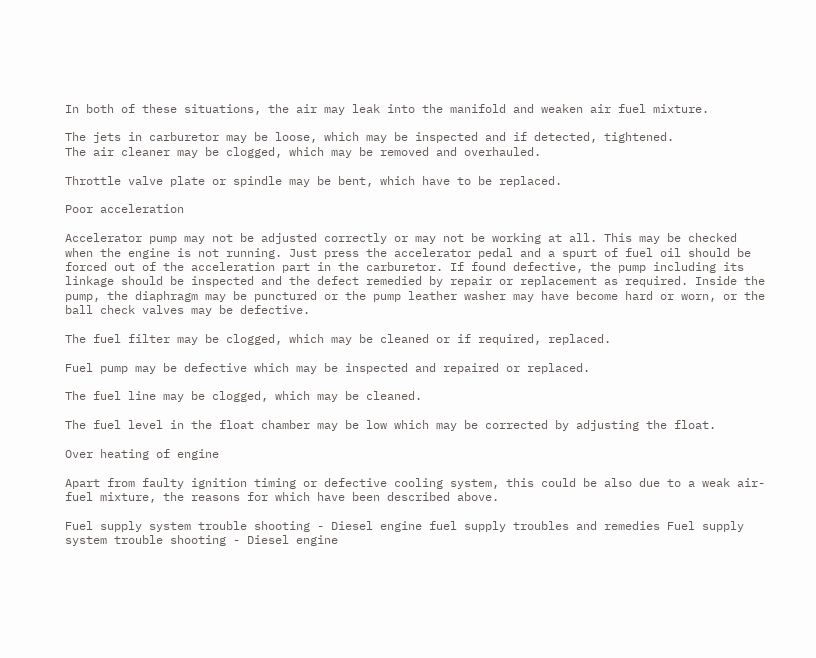In both of these situations, the air may leak into the manifold and weaken air fuel mixture.

The jets in carburetor may be loose, which may be inspected and if detected, tightened.
The air cleaner may be clogged, which may be removed and overhauled.

Throttle valve plate or spindle may be bent, which have to be replaced.

Poor acceleration

Accelerator pump may not be adjusted correctly or may not be working at all. This may be checked when the engine is not running. Just press the accelerator pedal and a spurt of fuel oil should be forced out of the acceleration part in the carburetor. If found defective, the pump including its linkage should be inspected and the defect remedied by repair or replacement as required. Inside the pump, the diaphragm may be punctured or the pump leather washer may have become hard or worn, or the ball check valves may be defective.

The fuel filter may be clogged, which may be cleaned or if required, replaced.

Fuel pump may be defective which may be inspected and repaired or replaced.

The fuel line may be clogged, which may be cleaned.

The fuel level in the float chamber may be low which may be corrected by adjusting the float.

Over heating of engine

Apart from faulty ignition timing or defective cooling system, this could be also due to a weak air-fuel mixture, the reasons for which have been described above.

Fuel supply system trouble shooting - Diesel engine fuel supply troubles and remedies Fuel supply system trouble shooting - Diesel engine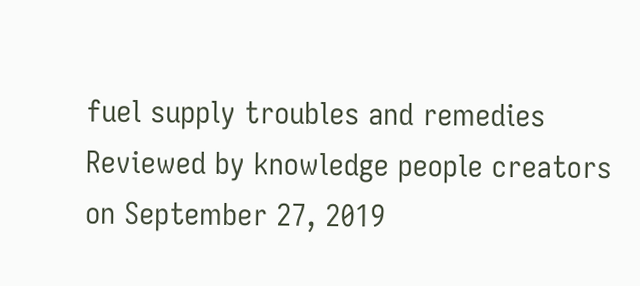fuel supply troubles and remedies  Reviewed by knowledge people creators on September 27, 2019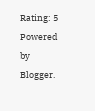Rating: 5
Powered by Blogger.